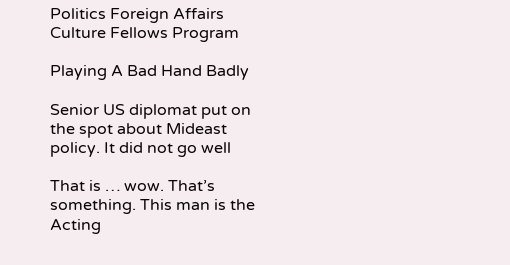Politics Foreign Affairs Culture Fellows Program

Playing A Bad Hand Badly

Senior US diplomat put on the spot about Mideast policy. It did not go well

That is … wow. That’s something. This man is the Acting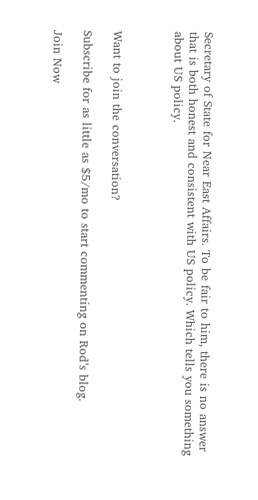Secretary of State for Near East Affairs. To be fair to him, there is no answer that is both honest and consistent with US policy. Which tells you something about US policy.



Want to join the conversation?

Subscribe for as little as $5/mo to start commenting on Rod’s blog.

Join Now